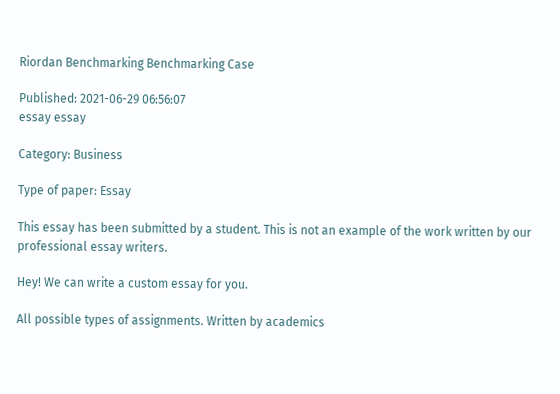Riordan Benchmarking Benchmarking Case

Published: 2021-06-29 06:56:07
essay essay

Category: Business

Type of paper: Essay

This essay has been submitted by a student. This is not an example of the work written by our professional essay writers.

Hey! We can write a custom essay for you.

All possible types of assignments. Written by academics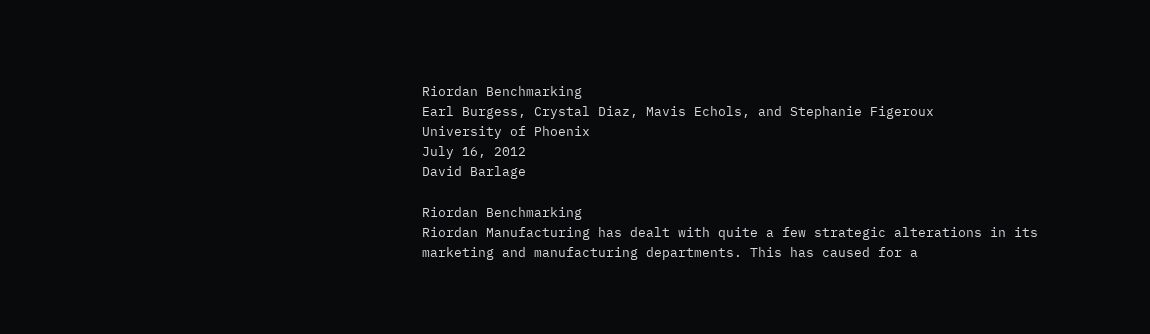Riordan Benchmarking
Earl Burgess, Crystal Diaz, Mavis Echols, and Stephanie Figeroux
University of Phoenix
July 16, 2012
David Barlage

Riordan Benchmarking
Riordan Manufacturing has dealt with quite a few strategic alterations in its marketing and manufacturing departments. This has caused for a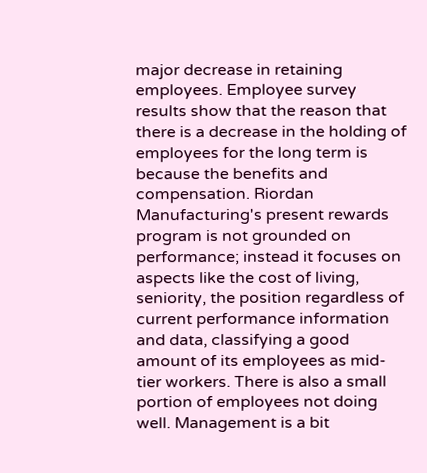major decrease in retaining employees. Employee survey results show that the reason that there is a decrease in the holding of employees for the long term is because the benefits and compensation. Riordan Manufacturing's present rewards program is not grounded on performance; instead it focuses on aspects like the cost of living, seniority, the position regardless of current performance information and data, classifying a good amount of its employees as mid-tier workers. There is also a small portion of employees not doing well. Management is a bit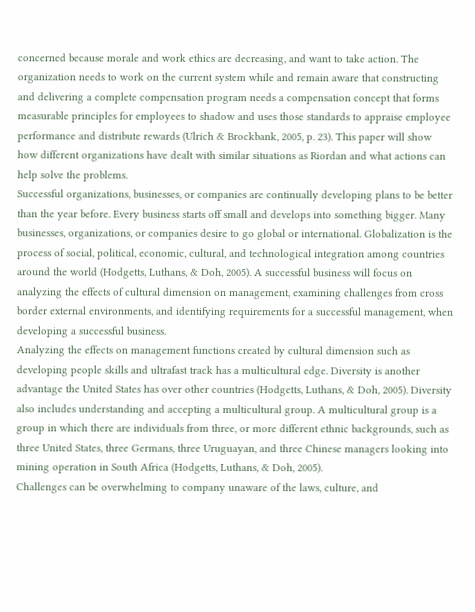concerned because morale and work ethics are decreasing, and want to take action. The organization needs to work on the current system while and remain aware that constructing and delivering a complete compensation program needs a compensation concept that forms measurable principles for employees to shadow and uses those standards to appraise employee performance and distribute rewards (Ulrich & Brockbank, 2005, p. 23). This paper will show how different organizations have dealt with similar situations as Riordan and what actions can help solve the problems.
Successful organizations, businesses, or companies are continually developing plans to be better than the year before. Every business starts off small and develops into something bigger. Many businesses, organizations, or companies desire to go global or international. Globalization is the process of social, political, economic, cultural, and technological integration among countries around the world (Hodgetts, Luthans, & Doh, 2005). A successful business will focus on analyzing the effects of cultural dimension on management, examining challenges from cross border external environments, and identifying requirements for a successful management, when developing a successful business.
Analyzing the effects on management functions created by cultural dimension such as developing people skills and ultrafast track has a multicultural edge. Diversity is another advantage the United States has over other countries (Hodgetts, Luthans, & Doh, 2005). Diversity also includes understanding and accepting a multicultural group. A multicultural group is a group in which there are individuals from three, or more different ethnic backgrounds, such as three United States, three Germans, three Uruguayan, and three Chinese managers looking into mining operation in South Africa (Hodgetts, Luthans, & Doh, 2005).
Challenges can be overwhelming to company unaware of the laws, culture, and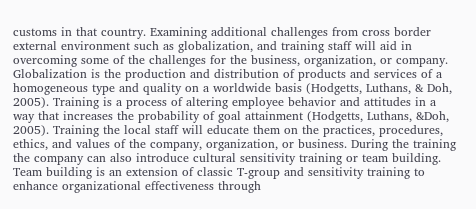customs in that country. Examining additional challenges from cross border external environment such as globalization, and training staff will aid in overcoming some of the challenges for the business, organization, or company. Globalization is the production and distribution of products and services of a homogeneous type and quality on a worldwide basis (Hodgetts, Luthans, & Doh, 2005). Training is a process of altering employee behavior and attitudes in a way that increases the probability of goal attainment (Hodgetts, Luthans, &Doh, 2005). Training the local staff will educate them on the practices, procedures, ethics, and values of the company, organization, or business. During the training the company can also introduce cultural sensitivity training or team building. Team building is an extension of classic T-group and sensitivity training to enhance organizational effectiveness through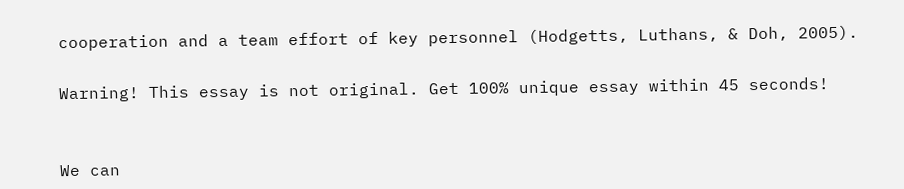cooperation and a team effort of key personnel (Hodgetts, Luthans, & Doh, 2005).

Warning! This essay is not original. Get 100% unique essay within 45 seconds!


We can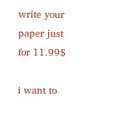write your paper just for 11.99$

i want to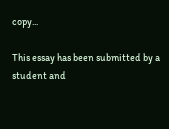copy...

This essay has been submitted by a student and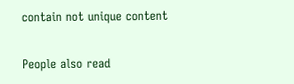contain not unique content

People also read